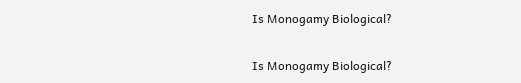Is Monogamy Biological?

Is Monogamy Biological?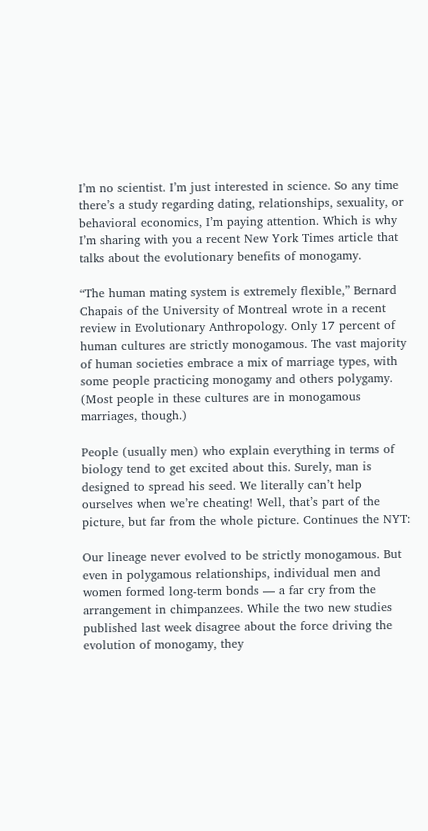I’m no scientist. I’m just interested in science. So any time there’s a study regarding dating, relationships, sexuality, or behavioral economics, I’m paying attention. Which is why I’m sharing with you a recent New York Times article that talks about the evolutionary benefits of monogamy.

“The human mating system is extremely flexible,” Bernard Chapais of the University of Montreal wrote in a recent review in Evolutionary Anthropology. Only 17 percent of human cultures are strictly monogamous. The vast majority of human societies embrace a mix of marriage types, with some people practicing monogamy and others polygamy. (Most people in these cultures are in monogamous marriages, though.)

People (usually men) who explain everything in terms of biology tend to get excited about this. Surely, man is designed to spread his seed. We literally can’t help ourselves when we’re cheating! Well, that’s part of the picture, but far from the whole picture. Continues the NYT:

Our lineage never evolved to be strictly monogamous. But even in polygamous relationships, individual men and women formed long-term bonds — a far cry from the arrangement in chimpanzees. While the two new studies published last week disagree about the force driving the evolution of monogamy, they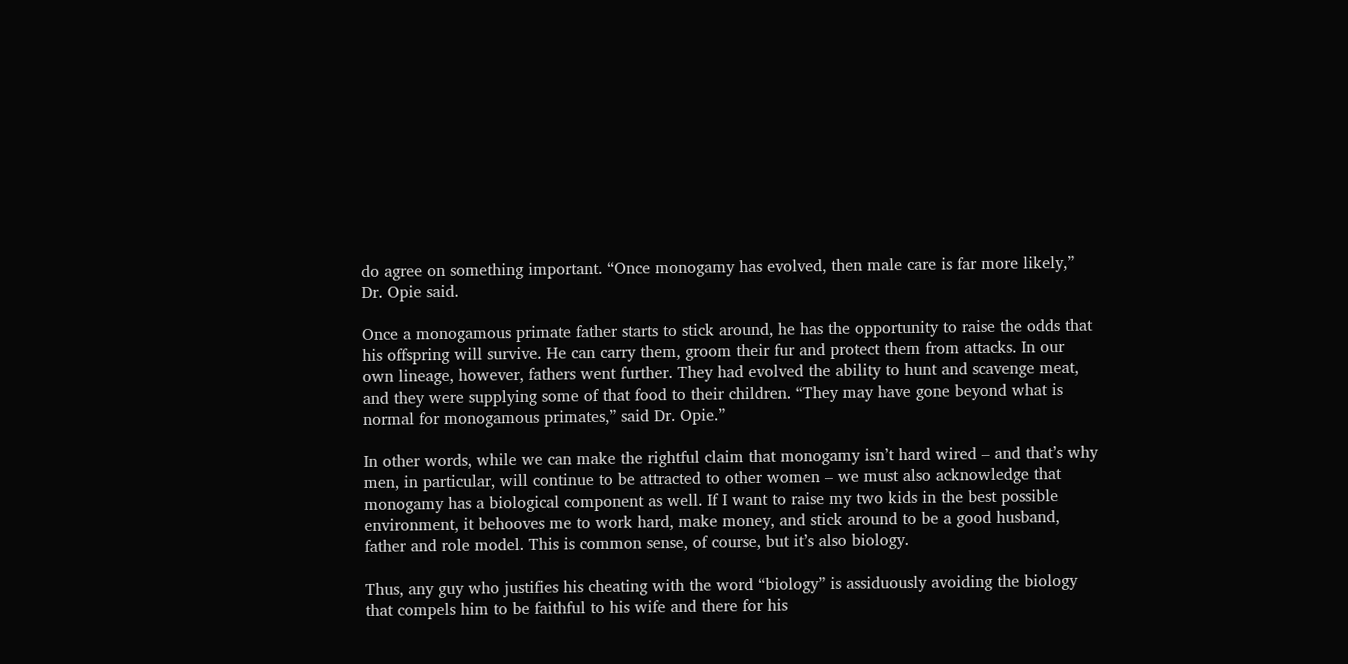do agree on something important. “Once monogamy has evolved, then male care is far more likely,” Dr. Opie said.

Once a monogamous primate father starts to stick around, he has the opportunity to raise the odds that his offspring will survive. He can carry them, groom their fur and protect them from attacks. In our own lineage, however, fathers went further. They had evolved the ability to hunt and scavenge meat, and they were supplying some of that food to their children. “They may have gone beyond what is normal for monogamous primates,” said Dr. Opie.”

In other words, while we can make the rightful claim that monogamy isn’t hard wired – and that’s why men, in particular, will continue to be attracted to other women – we must also acknowledge that monogamy has a biological component as well. If I want to raise my two kids in the best possible environment, it behooves me to work hard, make money, and stick around to be a good husband, father and role model. This is common sense, of course, but it’s also biology.

Thus, any guy who justifies his cheating with the word “biology” is assiduously avoiding the biology that compels him to be faithful to his wife and there for his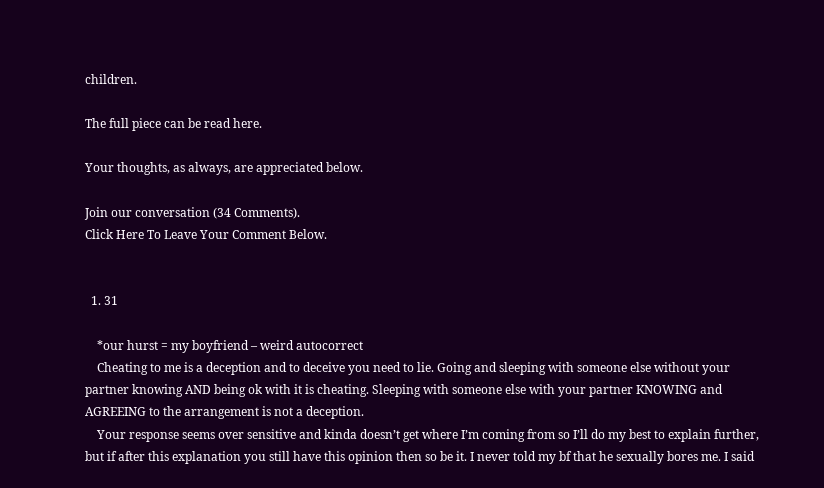children.

The full piece can be read here.

Your thoughts, as always, are appreciated below.

Join our conversation (34 Comments).
Click Here To Leave Your Comment Below.


  1. 31

    *our hurst = my boyfriend – weird autocorrect
    Cheating to me is a deception and to deceive you need to lie. Going and sleeping with someone else without your partner knowing AND being ok with it is cheating. Sleeping with someone else with your partner KNOWING and AGREEING to the arrangement is not a deception.
    Your response seems over sensitive and kinda doesn’t get where I’m coming from so I’ll do my best to explain further, but if after this explanation you still have this opinion then so be it. I never told my bf that he sexually bores me. I said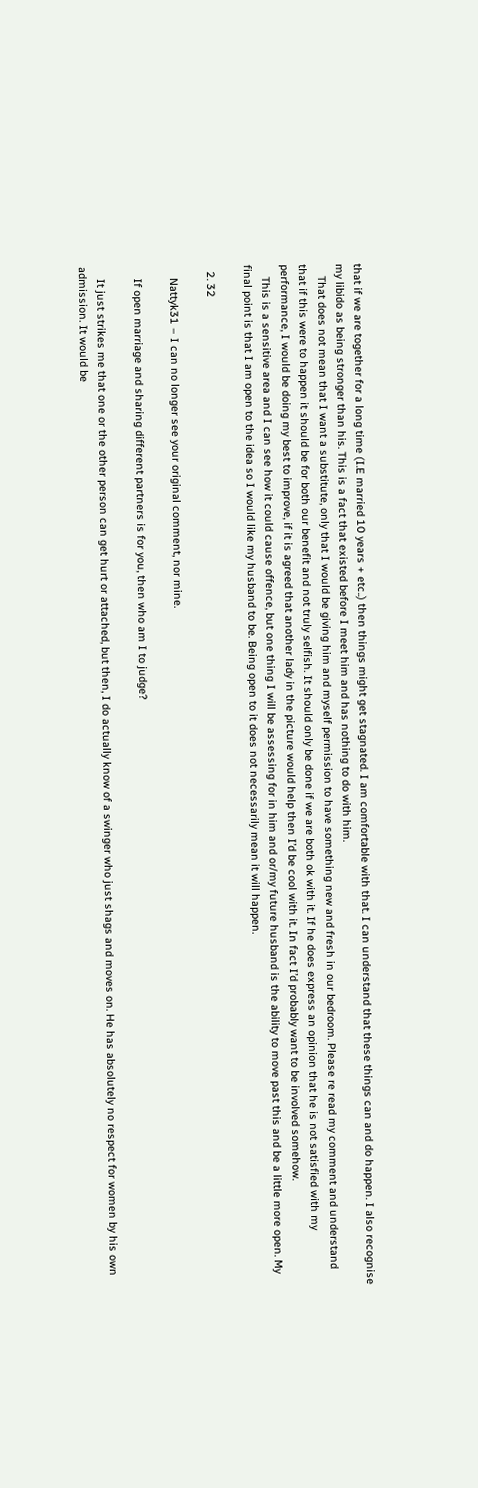that if we are together for a long time (I.E married 10 years + etc..) then things might get stagnated. I am comfortable with that. I can understand that these things can and do happen. I also recognise my libido as being stronger than his. This is a fact that existed before I meet him and has nothing to do with him.
    That does not mean that I want a substitute, only that I would be giving him and myself permission to have something new and fresh in our bedroom. Please re read my comment and understand that if this were to happen it should be for both our benefit and not truly selfish. It should only be done if we are both ok with it. If he does express an opinion that he is not satisfied with my performance, I would be doing my best to improve, if it is agreed that another lady in the picture would help then I’d be cool with it. In fact I’d probably want to be involved somehow.
    This is a sensitive area and I can see how it could cause offence, but one thing I will be assessing for in him and or/my future husband is the ability to move past this and be a little more open. My final point is that I am open to the idea so I would like my husband to be. Being open to it does not necessarily mean it will happen.

  2. 32

    Nattyk31 – I can no longer see your original comment, nor mine.

    If open marriage and sharing different partners is for you, then who am I to judge?

    It just strikes me that one or the other person can get hurt or attached, but then, I do actually know of a swinger who just shags and moves on. He has absolutely no respect for women by his own admission. It would be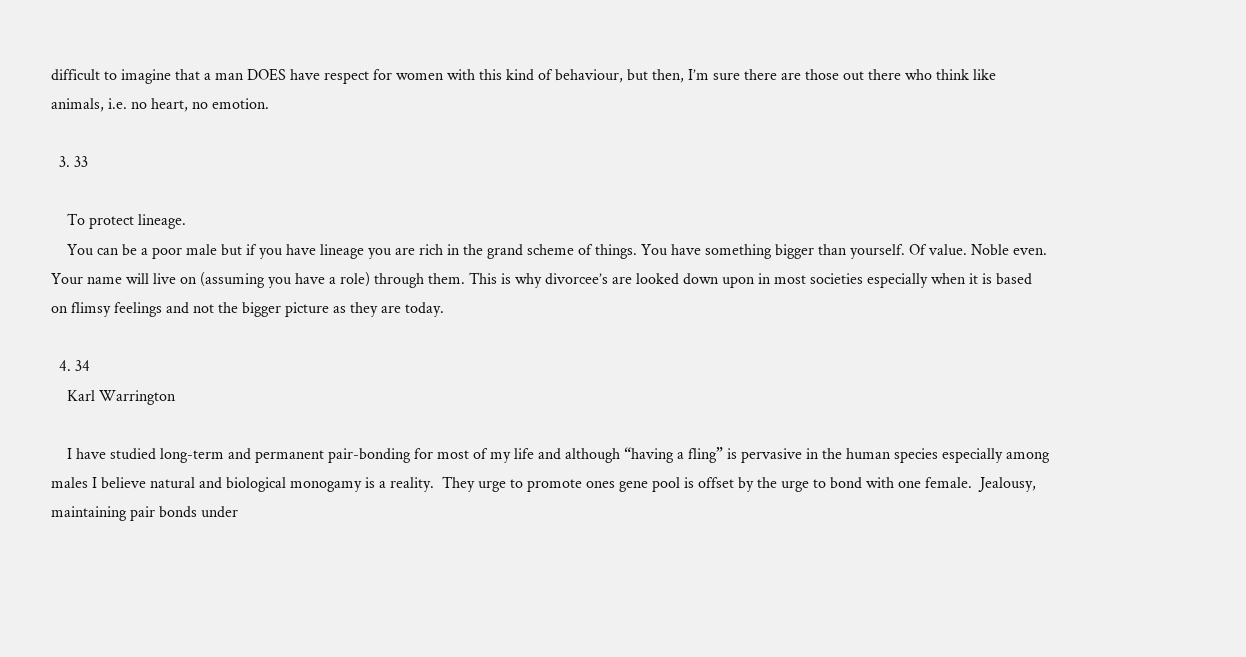difficult to imagine that a man DOES have respect for women with this kind of behaviour, but then, I’m sure there are those out there who think like animals, i.e. no heart, no emotion.

  3. 33

    To protect lineage.
    You can be a poor male but if you have lineage you are rich in the grand scheme of things. You have something bigger than yourself. Of value. Noble even. Your name will live on (assuming you have a role) through them. This is why divorcee’s are looked down upon in most societies especially when it is based on flimsy feelings and not the bigger picture as they are today.

  4. 34
    Karl Warrington

    I have studied long-term and permanent pair-bonding for most of my life and although “having a fling” is pervasive in the human species especially among males I believe natural and biological monogamy is a reality.  They urge to promote ones gene pool is offset by the urge to bond with one female.  Jealousy, maintaining pair bonds under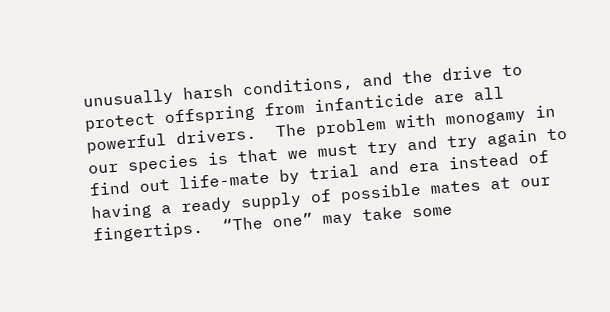unusually harsh conditions, and the drive to protect offspring from infanticide are all powerful drivers.  The problem with monogamy in our species is that we must try and try again to find out life-mate by trial and era instead of having a ready supply of possible mates at our fingertips.  “The one” may take some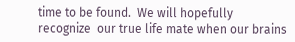time to be found.  We will hopefully recognize  our true life mate when our brains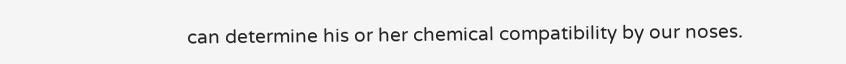can determine his or her chemical compatibility by our noses.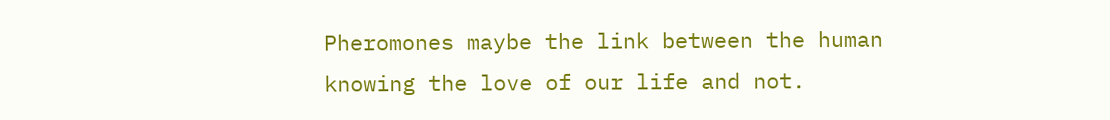Pheromones maybe the link between the human knowing the love of our life and not.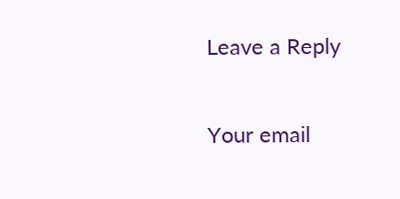Leave a Reply

Your email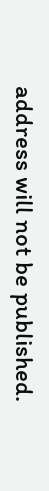address will not be published.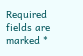Required fields are marked *